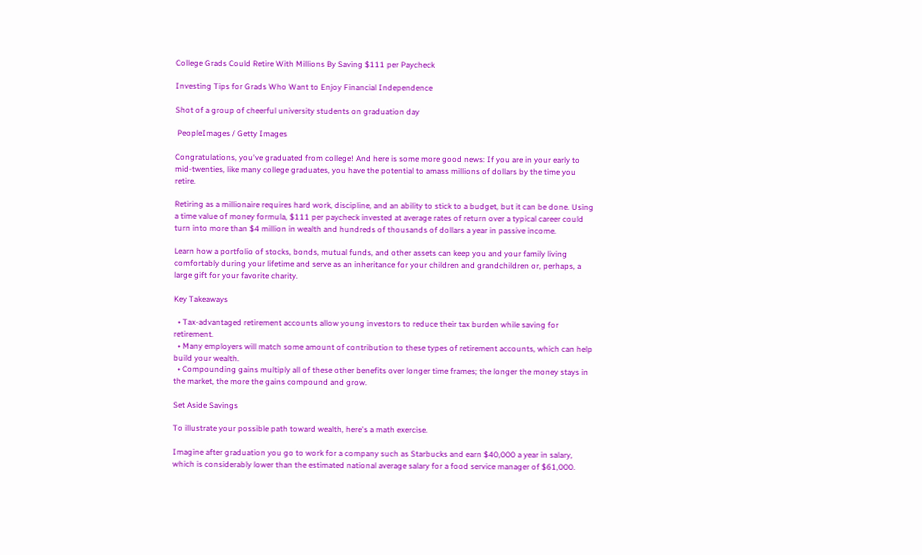College Grads Could Retire With Millions By Saving $111 per Paycheck

Investing Tips for Grads Who Want to Enjoy Financial Independence

Shot of a group of cheerful university students on graduation day

 PeopleImages / Getty Images

Congratulations, you've graduated from college! And here is some more good news: If you are in your early to mid-twenties, like many college graduates, you have the potential to amass millions of dollars by the time you retire.

Retiring as a millionaire requires hard work, discipline, and an ability to stick to a budget, but it can be done. Using a time value of money formula, $111 per paycheck invested at average rates of return over a typical career could turn into more than $4 million in wealth and hundreds of thousands of dollars a year in passive income.

Learn how a portfolio of stocks, bonds, mutual funds, and other assets can keep you and your family living comfortably during your lifetime and serve as an inheritance for your children and grandchildren or, perhaps, a large gift for your favorite charity.

Key Takeaways

  • Tax-advantaged retirement accounts allow young investors to reduce their tax burden while saving for retirement.
  • Many employers will match some amount of contribution to these types of retirement accounts, which can help build your wealth.
  • Compounding gains multiply all of these other benefits over longer time frames; the longer the money stays in the market, the more the gains compound and grow.

Set Aside Savings

To illustrate your possible path toward wealth, here's a math exercise.

Imagine after graduation you go to work for a company such as Starbucks and earn $40,000 a year in salary, which is considerably lower than the estimated national average salary for a food service manager of $61,000.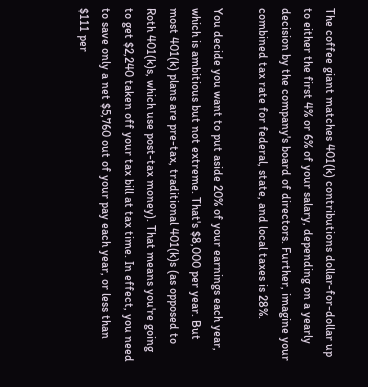The coffee giant matches 401(k) contributions dollar-for-dollar up to either the first 4% or 6% of your salary, depending on a yearly decision by the company's board of directors. Further, imagine your combined tax rate for federal, state, and local taxes is 28%.

You decide you want to put aside 20% of your earnings each year, which is ambitious but not extreme. That's $8,000 per year. But most 401(k) plans are pre-tax, traditional 401(k)s (as opposed to Roth 401(k)s, which use post-tax money). That means you're going to get $2,240 taken off your tax bill at tax time. In effect, you need to save only a net $5,760 out of your pay each year, or less than $111 per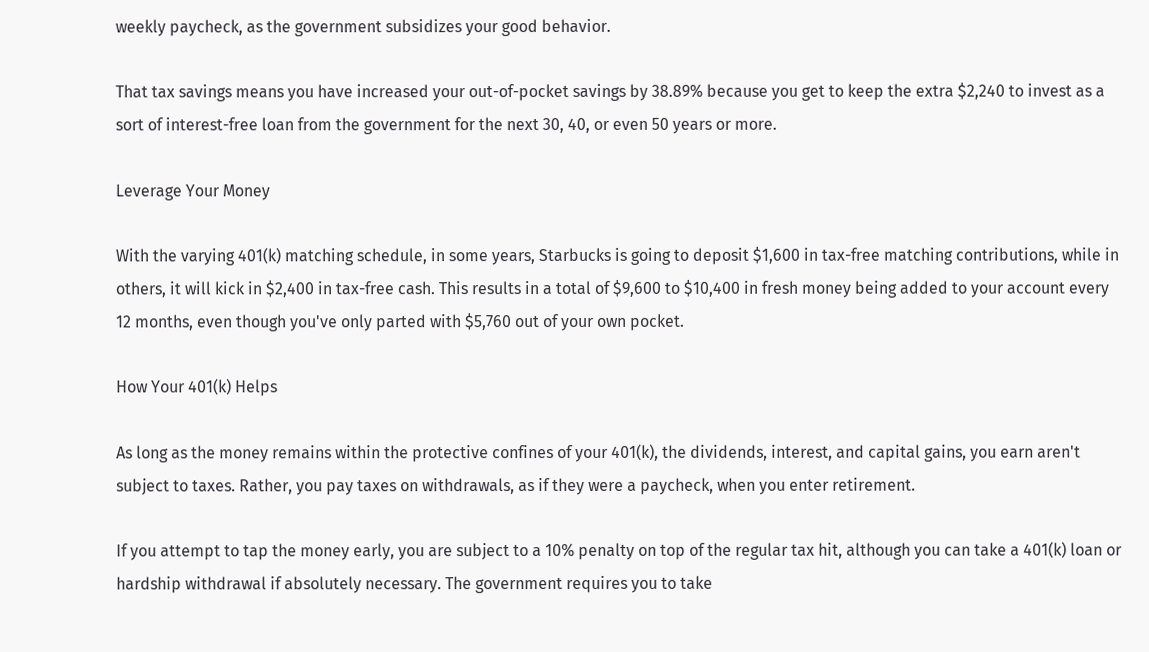weekly paycheck, as the government subsidizes your good behavior.

That tax savings means you have increased your out-of-pocket savings by 38.89% because you get to keep the extra $2,240 to invest as a sort of interest-free loan from the government for the next 30, 40, or even 50 years or more.

Leverage Your Money

With the varying 401(k) matching schedule, in some years, Starbucks is going to deposit $1,600 in tax-free matching contributions, while in others, it will kick in $2,400 in tax-free cash. This results in a total of $9,600 to $10,400 in fresh money being added to your account every 12 months, even though you've only parted with $5,760 out of your own pocket.

How Your 401(k) Helps

As long as the money remains within the protective confines of your 401(k), the dividends, interest, and capital gains, you earn aren't subject to taxes. Rather, you pay taxes on withdrawals, as if they were a paycheck, when you enter retirement.

If you attempt to tap the money early, you are subject to a 10% penalty on top of the regular tax hit, although you can take a 401(k) loan or hardship withdrawal if absolutely necessary. The government requires you to take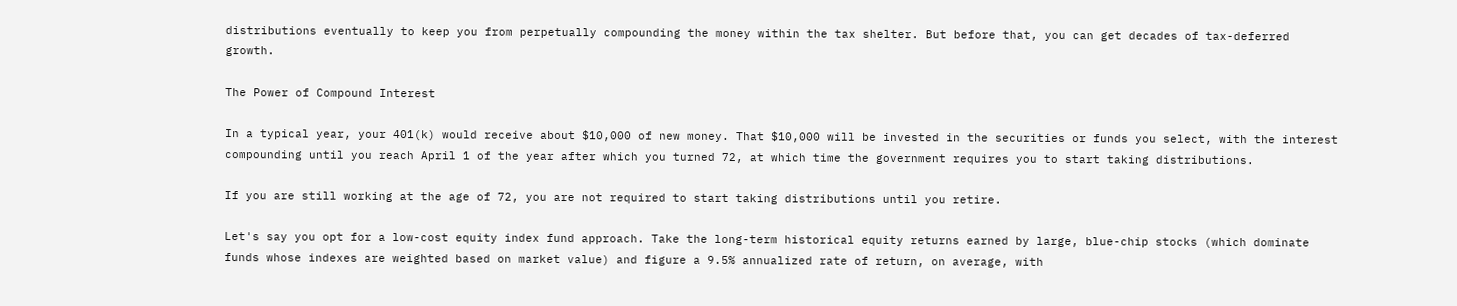distributions eventually to keep you from perpetually compounding the money within the tax shelter. But before that, you can get decades of tax-deferred growth.

The Power of Compound Interest

In a typical year, your 401(k) would receive about $10,000 of new money. That $10,000 will be invested in the securities or funds you select, with the interest compounding until you reach April 1 of the year after which you turned 72, at which time the government requires you to start taking distributions.

If you are still working at the age of 72, you are not required to start taking distributions until you retire.

Let's say you opt for a low-cost equity index fund approach. Take the long-term historical equity returns earned by large, blue-chip stocks (which dominate funds whose indexes are weighted based on market value) and figure a 9.5% annualized rate of return, on average, with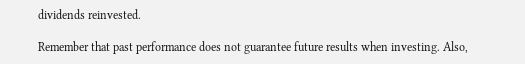dividends reinvested.

Remember that past performance does not guarantee future results when investing. Also,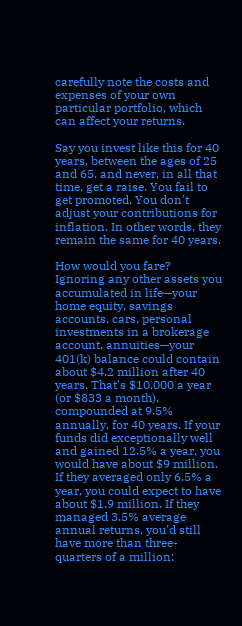carefully note the costs and expenses of your own particular portfolio, which can affect your returns.

Say you invest like this for 40 years, between the ages of 25 and 65, and never, in all that time, get a raise. You fail to get promoted. You don't adjust your contributions for inflation. In other words, they remain the same for 40 years.

How would you fare? Ignoring any other assets you accumulated in life—your home equity, savings accounts, cars, personal investments in a brokerage account, annuities—your 401(k) balance could contain about $4.2 million after 40 years. That's $10,000 a year (or $833 a month), compounded at 9.5% annually, for 40 years. If your funds did exceptionally well and gained 12.5% a year, you would have about $9 million. If they averaged only 6.5% a year, you could expect to have about $1.9 million. If they managed 3.5% average annual returns, you'd still have more than three-quarters of a million: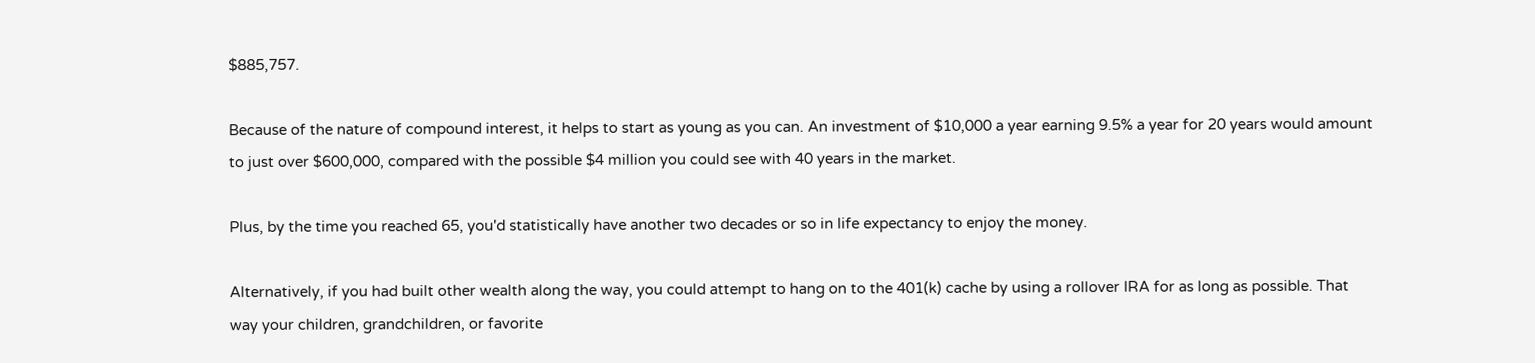$885,757.

Because of the nature of compound interest, it helps to start as young as you can. An investment of $10,000 a year earning 9.5% a year for 20 years would amount to just over $600,000, compared with the possible $4 million you could see with 40 years in the market.

Plus, by the time you reached 65, you'd statistically have another two decades or so in life expectancy to enjoy the money.

Alternatively, if you had built other wealth along the way, you could attempt to hang on to the 401(k) cache by using a rollover IRA for as long as possible. That way your children, grandchildren, or favorite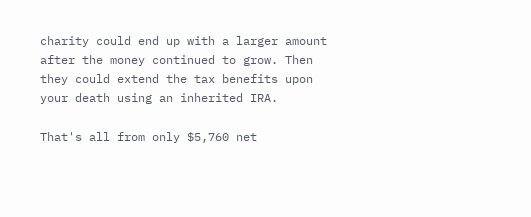charity could end up with a larger amount after the money continued to grow. Then they could extend the tax benefits upon your death using an inherited IRA.

That's all from only $5,760 net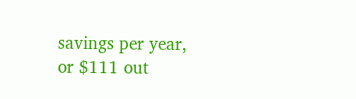savings per year, or $111 out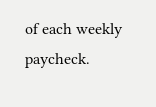of each weekly paycheck.